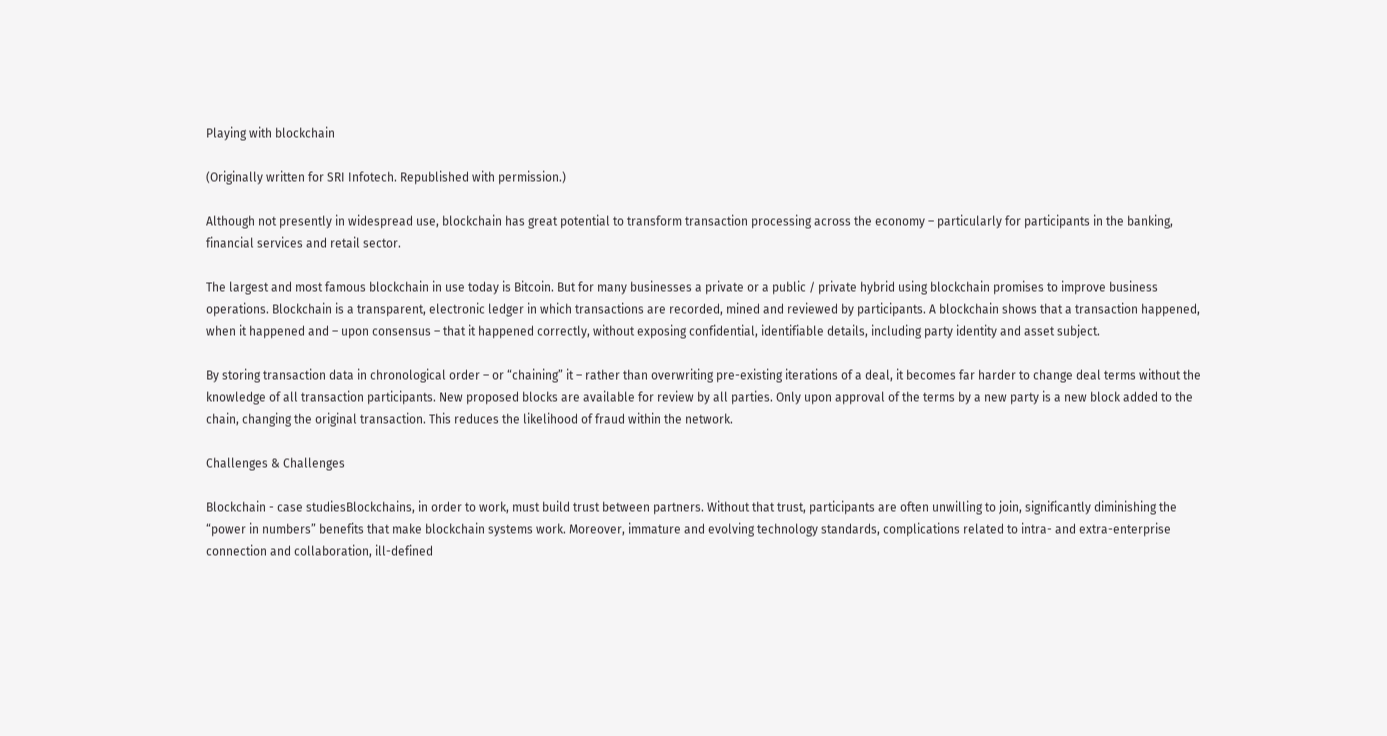Playing with blockchain

(Originally written for SRI Infotech. Republished with permission.)

Although not presently in widespread use, blockchain has great potential to transform transaction processing across the economy – particularly for participants in the banking, financial services and retail sector.

The largest and most famous blockchain in use today is Bitcoin. But for many businesses a private or a public / private hybrid using blockchain promises to improve business operations. Blockchain is a transparent, electronic ledger in which transactions are recorded, mined and reviewed by participants. A blockchain shows that a transaction happened, when it happened and – upon consensus – that it happened correctly, without exposing confidential, identifiable details, including party identity and asset subject.

By storing transaction data in chronological order – or “chaining” it – rather than overwriting pre-existing iterations of a deal, it becomes far harder to change deal terms without the knowledge of all transaction participants. New proposed blocks are available for review by all parties. Only upon approval of the terms by a new party is a new block added to the chain, changing the original transaction. This reduces the likelihood of fraud within the network.

Challenges & Challenges

Blockchain - case studiesBlockchains, in order to work, must build trust between partners. Without that trust, participants are often unwilling to join, significantly diminishing the “power in numbers” benefits that make blockchain systems work. Moreover, immature and evolving technology standards, complications related to intra- and extra-enterprise connection and collaboration, ill-defined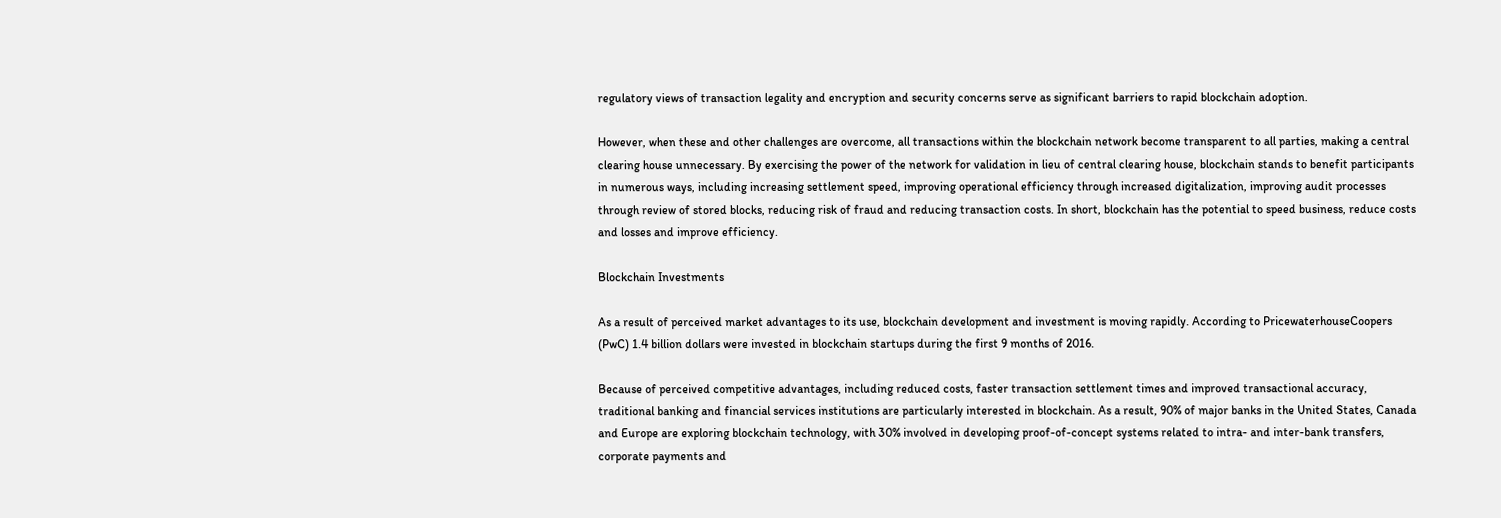regulatory views of transaction legality and encryption and security concerns serve as significant barriers to rapid blockchain adoption.

However, when these and other challenges are overcome, all transactions within the blockchain network become transparent to all parties, making a central clearing house unnecessary. By exercising the power of the network for validation in lieu of central clearing house, blockchain stands to benefit participants in numerous ways, including increasing settlement speed, improving operational efficiency through increased digitalization, improving audit processes through review of stored blocks, reducing risk of fraud and reducing transaction costs. In short, blockchain has the potential to speed business, reduce costs and losses and improve efficiency.

Blockchain Investments

As a result of perceived market advantages to its use, blockchain development and investment is moving rapidly. According to PricewaterhouseCoopers (PwC) 1.4 billion dollars were invested in blockchain startups during the first 9 months of 2016.

Because of perceived competitive advantages, including reduced costs, faster transaction settlement times and improved transactional accuracy, traditional banking and financial services institutions are particularly interested in blockchain. As a result, 90% of major banks in the United States, Canada and Europe are exploring blockchain technology, with 30% involved in developing proof-of-concept systems related to intra- and inter-bank transfers, corporate payments and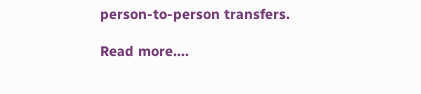person-to-person transfers.

Read more....